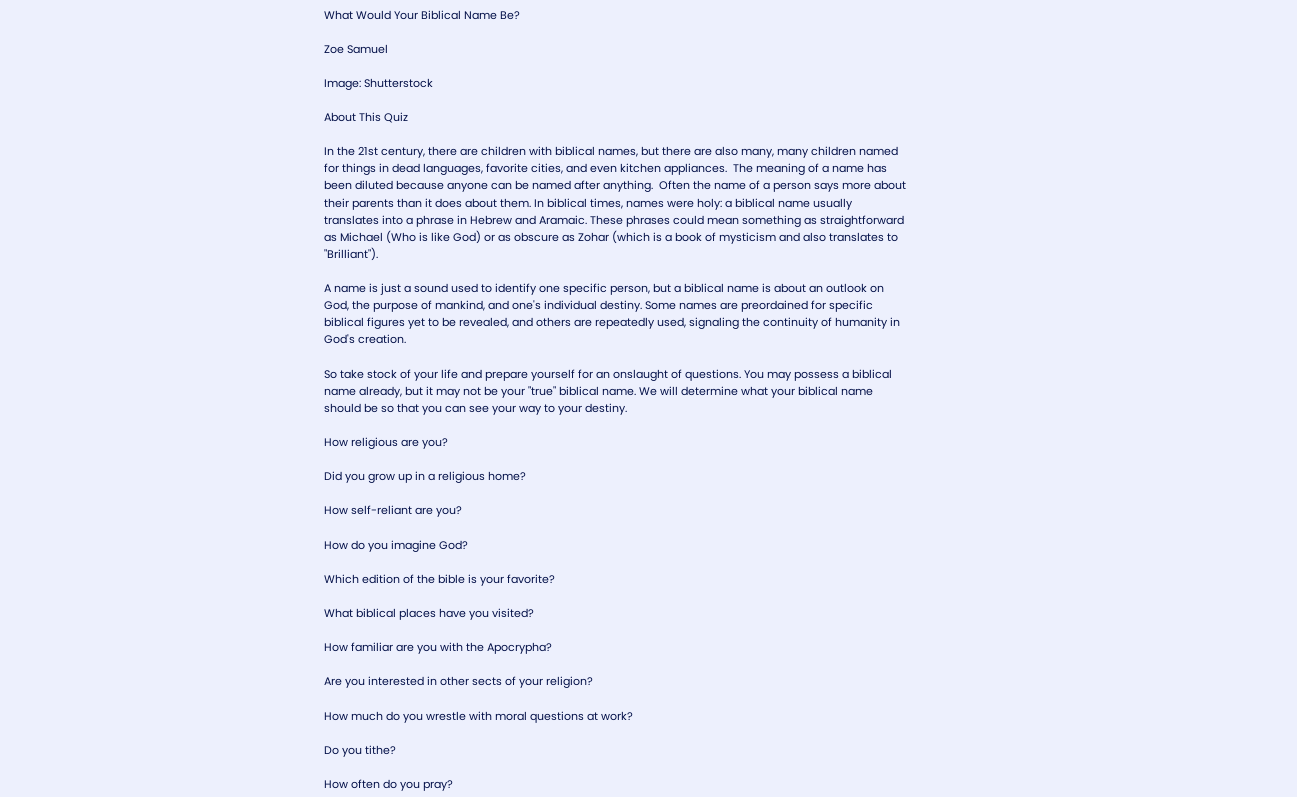What Would Your Biblical Name Be?

Zoe Samuel

Image: Shutterstock

About This Quiz

In the 21st century, there are children with biblical names, but there are also many, many children named for things in dead languages, favorite cities, and even kitchen appliances.  The meaning of a name has been diluted because anyone can be named after anything.  Often the name of a person says more about their parents than it does about them. In biblical times, names were holy: a biblical name usually translates into a phrase in Hebrew and Aramaic. These phrases could mean something as straightforward as Michael (Who is like God) or as obscure as Zohar (which is a book of mysticism and also translates to "Brilliant").

A name is just a sound used to identify one specific person, but a biblical name is about an outlook on God, the purpose of mankind, and one's individual destiny. Some names are preordained for specific biblical figures yet to be revealed, and others are repeatedly used, signaling the continuity of humanity in God's creation.

So take stock of your life and prepare yourself for an onslaught of questions. You may possess a biblical name already, but it may not be your "true" biblical name. We will determine what your biblical name should be so that you can see your way to your destiny.

How religious are you?

Did you grow up in a religious home?

How self-reliant are you?

How do you imagine God?

Which edition of the bible is your favorite?

What biblical places have you visited?

How familiar are you with the Apocrypha?

Are you interested in other sects of your religion?

How much do you wrestle with moral questions at work?

Do you tithe?

How often do you pray?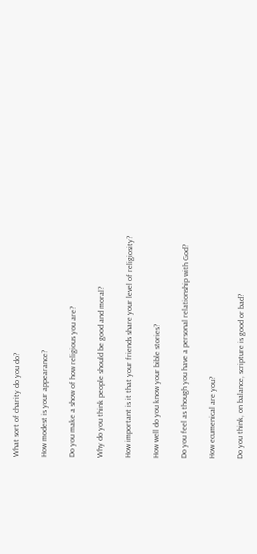What sort of charity do you do?

How modest is your appearance?

Do you make a show of how religious you are?

Why do you think people should be good and moral?

How important is it that your friends share your level of religiosity?

How well do you know your bible stories?

Do you feel as though you have a personal relationship with God?

How ecumenical are you?

Do you think, on balance, scripture is good or bad?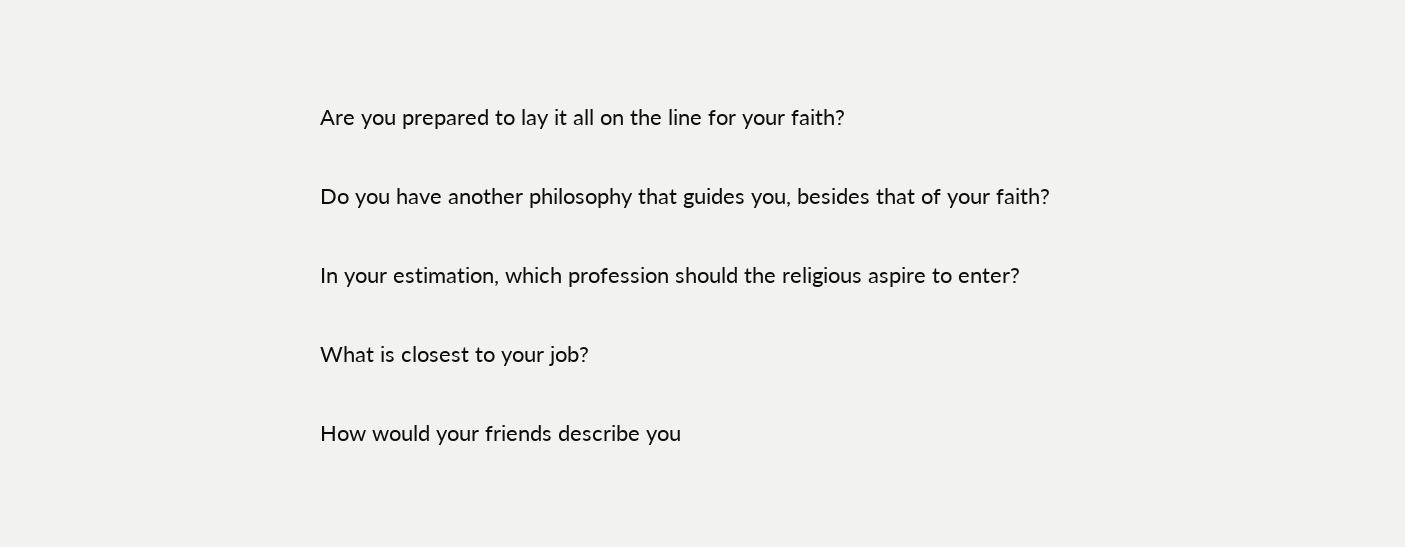Are you prepared to lay it all on the line for your faith?

Do you have another philosophy that guides you, besides that of your faith?

In your estimation, which profession should the religious aspire to enter?

What is closest to your job?

How would your friends describe you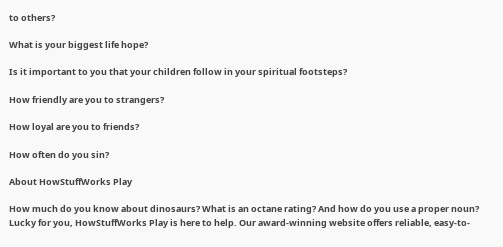to others?

What is your biggest life hope?

Is it important to you that your children follow in your spiritual footsteps?

How friendly are you to strangers?

How loyal are you to friends?

How often do you sin?

About HowStuffWorks Play

How much do you know about dinosaurs? What is an octane rating? And how do you use a proper noun? Lucky for you, HowStuffWorks Play is here to help. Our award-winning website offers reliable, easy-to-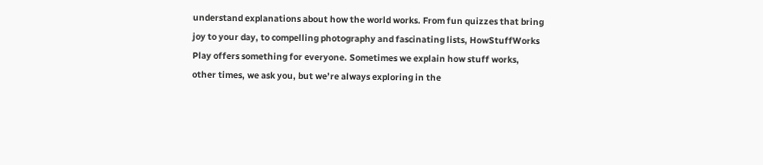understand explanations about how the world works. From fun quizzes that bring joy to your day, to compelling photography and fascinating lists, HowStuffWorks Play offers something for everyone. Sometimes we explain how stuff works, other times, we ask you, but we’re always exploring in the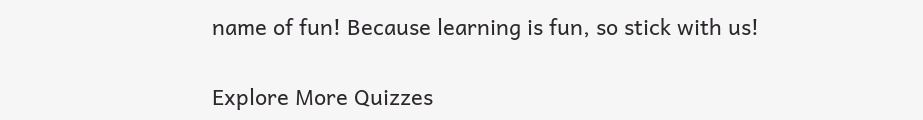name of fun! Because learning is fun, so stick with us!

Explore More Quizzes